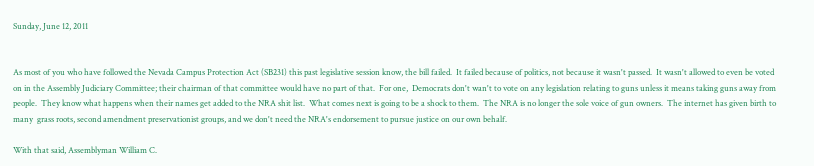Sunday, June 12, 2011


As most of you who have followed the Nevada Campus Protection Act (SB231) this past legislative session know, the bill failed.  It failed because of politics, not because it wasn't passed.  It wasn't allowed to even be voted on in the Assembly Judiciary Committee; their chairman of that committee would have no part of that.  For one,  Democrats don't wan't to vote on any legislation relating to guns unless it means taking guns away from people.  They know what happens when their names get added to the NRA shit list.  What comes next is going to be a shock to them.  The NRA is no longer the sole voice of gun owners.  The internet has given birth to many  grass roots, second amendment preservationist groups, and we don't need the NRA's endorsement to pursue justice on our own behalf.

With that said, Assemblyman William C.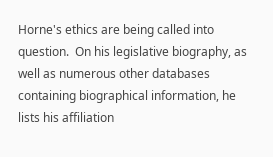Horne's ethics are being called into question.  On his legislative biography, as well as numerous other databases containing biographical information, he lists his affiliation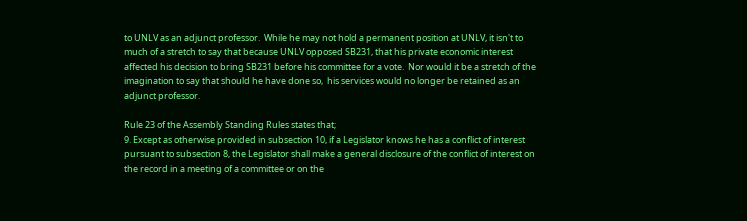to UNLV as an adjunct professor.  While he may not hold a permanent position at UNLV, it isn't to much of a stretch to say that because UNLV opposed SB231, that his private economic interest affected his decision to bring SB231 before his committee for a vote.  Nor would it be a stretch of the imagination to say that should he have done so,  his services would no longer be retained as an adjunct professor.

Rule 23 of the Assembly Standing Rules states that;
9. Except as otherwise provided in subsection 10, if a Legislator knows he has a conflict of interest pursuant to subsection 8, the Legislator shall make a general disclosure of the conflict of interest on the record in a meeting of a committee or on the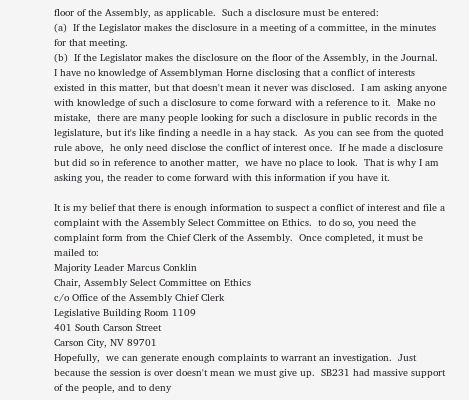floor of the Assembly, as applicable.  Such a disclosure must be entered:
(a)  If the Legislator makes the disclosure in a meeting of a committee, in the minutes for that meeting.
(b)  If the Legislator makes the disclosure on the floor of the Assembly, in the Journal.
I have no knowledge of Assemblyman Horne disclosing that a conflict of interests existed in this matter, but that doesn't mean it never was disclosed.  I am asking anyone with knowledge of such a disclosure to come forward with a reference to it.  Make no mistake,  there are many people looking for such a disclosure in public records in the legislature, but it's like finding a needle in a hay stack.  As you can see from the quoted rule above,  he only need disclose the conflict of interest once.  If he made a disclosure but did so in reference to another matter,  we have no place to look.  That is why I am asking you, the reader to come forward with this information if you have it.

It is my belief that there is enough information to suspect a conflict of interest and file a complaint with the Assembly Select Committee on Ethics.  to do so, you need the complaint form from the Chief Clerk of the Assembly.  Once completed, it must be mailed to:
Majority Leader Marcus Conklin
Chair, Assembly Select Committee on Ethics
c/o Office of the Assembly Chief Clerk
Legislative Building Room 1109
401 South Carson Street
Carson City, NV 89701
Hopefully,  we can generate enough complaints to warrant an investigation.  Just because the session is over doesn't mean we must give up.  SB231 had massive support of the people, and to deny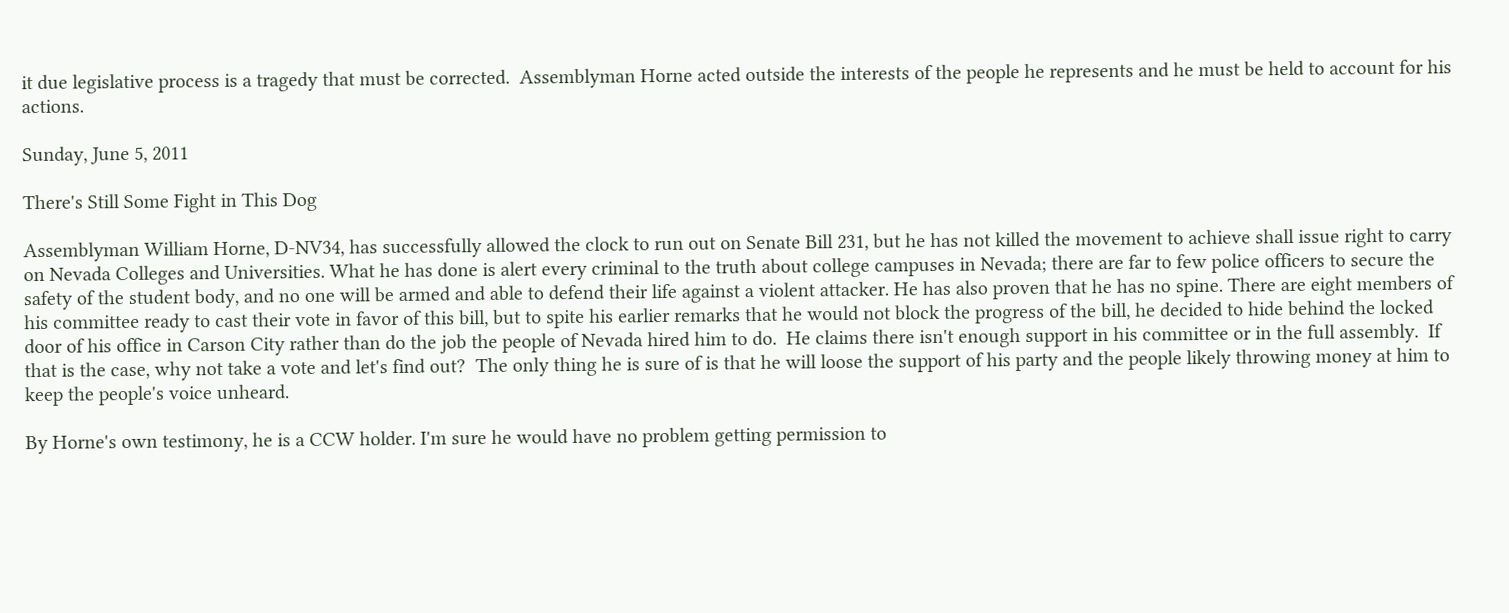it due legislative process is a tragedy that must be corrected.  Assemblyman Horne acted outside the interests of the people he represents and he must be held to account for his actions.

Sunday, June 5, 2011

There's Still Some Fight in This Dog

Assemblyman William Horne, D-NV34, has successfully allowed the clock to run out on Senate Bill 231, but he has not killed the movement to achieve shall issue right to carry on Nevada Colleges and Universities. What he has done is alert every criminal to the truth about college campuses in Nevada; there are far to few police officers to secure the safety of the student body, and no one will be armed and able to defend their life against a violent attacker. He has also proven that he has no spine. There are eight members of his committee ready to cast their vote in favor of this bill, but to spite his earlier remarks that he would not block the progress of the bill, he decided to hide behind the locked door of his office in Carson City rather than do the job the people of Nevada hired him to do.  He claims there isn't enough support in his committee or in the full assembly.  If that is the case, why not take a vote and let's find out?  The only thing he is sure of is that he will loose the support of his party and the people likely throwing money at him to keep the people's voice unheard.

By Horne's own testimony, he is a CCW holder. I'm sure he would have no problem getting permission to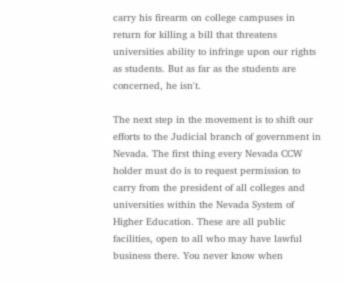carry his firearm on college campuses in return for killing a bill that threatens universities ability to infringe upon our rights as students. But as far as the students are concerned, he isn't.

The next step in the movement is to shift our efforts to the Judicial branch of government in Nevada. The first thing every Nevada CCW holder must do is to request permission to carry from the president of all colleges and universities within the Nevada System of Higher Education. These are all public facilities, open to all who may have lawful business there. You never know when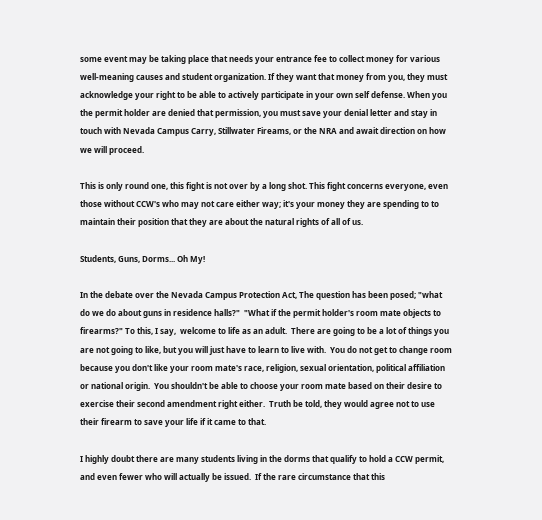some event may be taking place that needs your entrance fee to collect money for various well-meaning causes and student organization. If they want that money from you, they must acknowledge your right to be able to actively participate in your own self defense. When you the permit holder are denied that permission, you must save your denial letter and stay in touch with Nevada Campus Carry, Stillwater Fireams, or the NRA and await direction on how we will proceed.

This is only round one, this fight is not over by a long shot. This fight concerns everyone, even those without CCW's who may not care either way; it's your money they are spending to to maintain their position that they are about the natural rights of all of us.

Students, Guns, Dorms... Oh My!

In the debate over the Nevada Campus Protection Act, The question has been posed; "what do we do about guns in residence halls?"  "What if the permit holder's room mate objects to firearms?" To this, I say,  welcome to life as an adult.  There are going to be a lot of things you are not going to like, but you will just have to learn to live with.  You do not get to change room because you don't like your room mate's race, religion, sexual orientation, political affiliation or national origin.  You shouldn't be able to choose your room mate based on their desire to exercise their second amendment right either.  Truth be told, they would agree not to use their firearm to save your life if it came to that.

I highly doubt there are many students living in the dorms that qualify to hold a CCW permit, and even fewer who will actually be issued.  If the rare circumstance that this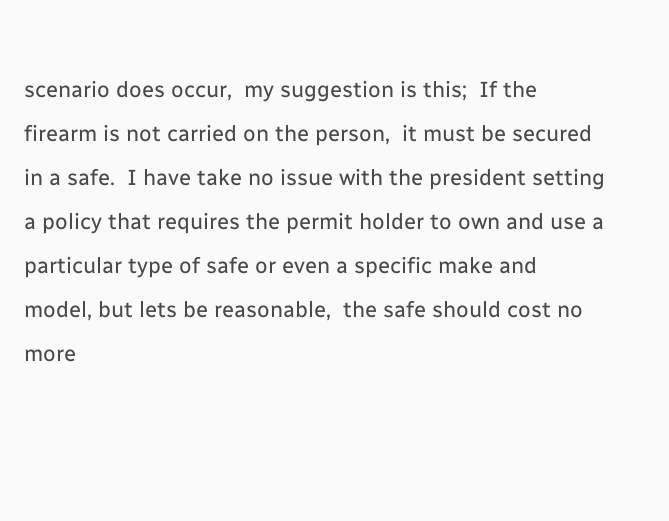scenario does occur,  my suggestion is this;  If the firearm is not carried on the person,  it must be secured in a safe.  I have take no issue with the president setting a policy that requires the permit holder to own and use a particular type of safe or even a specific make and model, but lets be reasonable,  the safe should cost no more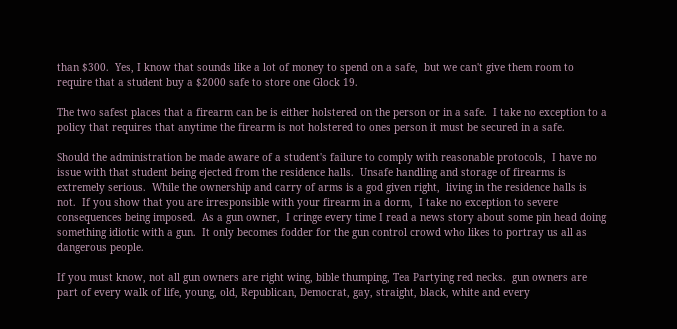than $300.  Yes, I know that sounds like a lot of money to spend on a safe,  but we can't give them room to require that a student buy a $2000 safe to store one Glock 19.

The two safest places that a firearm can be is either holstered on the person or in a safe.  I take no exception to a policy that requires that anytime the firearm is not holstered to ones person it must be secured in a safe.

Should the administration be made aware of a student's failure to comply with reasonable protocols,  I have no issue with that student being ejected from the residence halls.  Unsafe handling and storage of firearms is extremely serious.  While the ownership and carry of arms is a god given right,  living in the residence halls is not.  If you show that you are irresponsible with your firearm in a dorm,  I take no exception to severe consequences being imposed.  As a gun owner,  I cringe every time I read a news story about some pin head doing something idiotic with a gun.  It only becomes fodder for the gun control crowd who likes to portray us all as dangerous people.

If you must know, not all gun owners are right wing, bible thumping, Tea Partying red necks.  gun owners are part of every walk of life, young, old, Republican, Democrat, gay, straight, black, white and every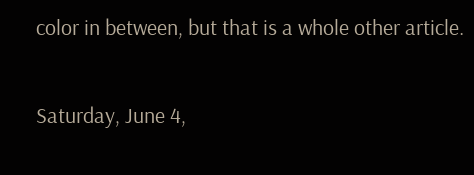color in between, but that is a whole other article.

Saturday, June 4,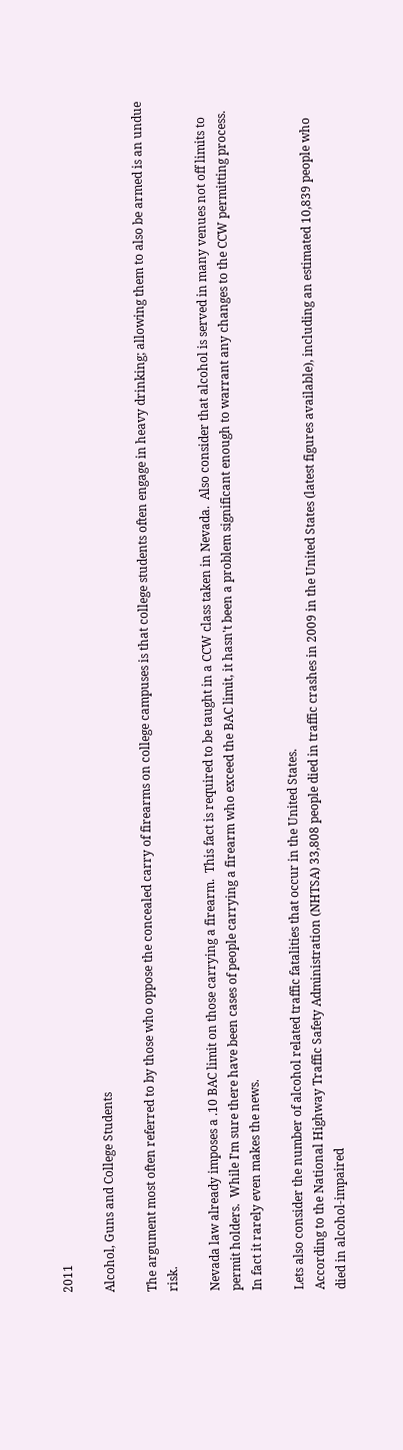2011

Alcohol, Guns and College Students

The argument most often referred to by those who oppose the concealed carry of firearms on college campuses is that college students often engage in heavy drinking; allowing them to also be armed is an undue risk.

Nevada law already imposes a .10 BAC limit on those carrying a firearm.  This fact is required to be taught in a CCW class taken in Nevada.  Also consider that alcohol is served in many venues not off limits to permit holders.  While I'm sure there have been cases of people carrying a firearm who exceed the BAC limit, it hasn't been a problem significant enough to warrant any changes to the CCW permitting process.  In fact it rarely even makes the news.

Lets also consider the number of alcohol related traffic fatalities that occur in the United States.
According to the National Highway Traffic Safety Administration (NHTSA) 33,808 people died in traffic crashes in 2009 in the United States (latest figures available), including an estimated 10,839 people who died in alcohol-impaired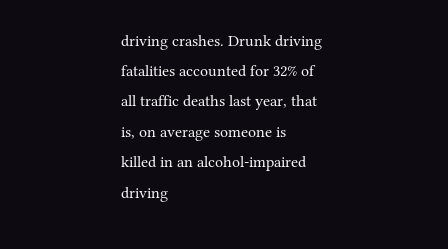driving crashes. Drunk driving fatalities accounted for 32% of all traffic deaths last year, that is, on average someone is killed in an alcohol-impaired driving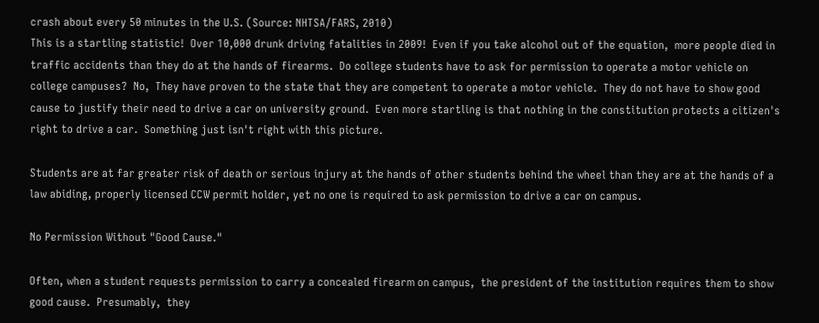crash about every 50 minutes in the U.S. (Source: NHTSA/FARS, 2010)
This is a startling statistic!  Over 10,000 drunk driving fatalities in 2009!  Even if you take alcohol out of the equation,  more people died in traffic accidents than they do at the hands of firearms.  Do college students have to ask for permission to operate a motor vehicle on college campuses?  No,  They have proven to the state that they are competent to operate a motor vehicle.  They do not have to show good cause to justify their need to drive a car on university ground.  Even more startling is that nothing in the constitution protects a citizen's right to drive a car.  Something just isn't right with this picture.

Students are at far greater risk of death or serious injury at the hands of other students behind the wheel than they are at the hands of a law abiding, properly licensed CCW permit holder, yet no one is required to ask permission to drive a car on campus.

No Permission Without "Good Cause."

Often, when a student requests permission to carry a concealed firearm on campus,  the president of the institution requires them to show good cause.  Presumably,  they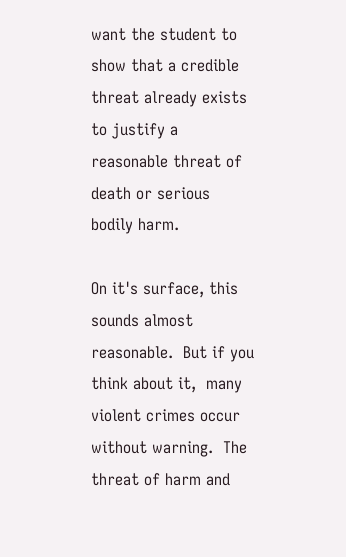want the student to show that a credible threat already exists to justify a reasonable threat of death or serious bodily harm.

On it's surface, this sounds almost reasonable.  But if you think about it,  many violent crimes occur without warning.  The threat of harm and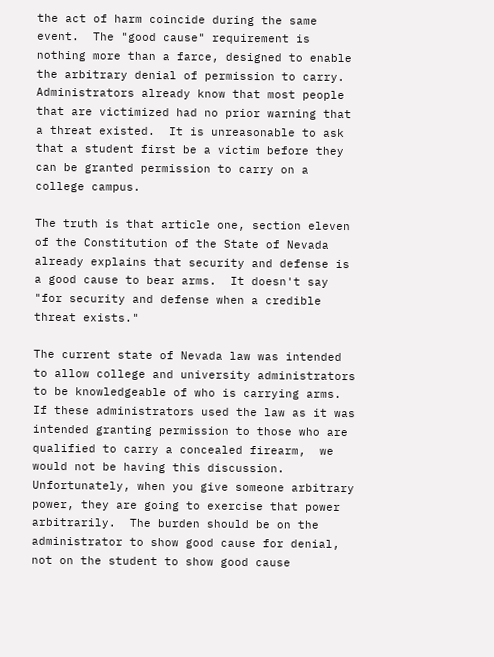the act of harm coincide during the same event.  The "good cause" requirement is nothing more than a farce, designed to enable the arbitrary denial of permission to carry.  Administrators already know that most people that are victimized had no prior warning that a threat existed.  It is unreasonable to ask that a student first be a victim before they can be granted permission to carry on a college campus.

The truth is that article one, section eleven of the Constitution of the State of Nevada already explains that security and defense is a good cause to bear arms.  It doesn't say "for security and defense when a credible threat exists."

The current state of Nevada law was intended to allow college and university administrators to be knowledgeable of who is carrying arms.  If these administrators used the law as it was intended granting permission to those who are qualified to carry a concealed firearm,  we would not be having this discussion.  Unfortunately, when you give someone arbitrary power, they are going to exercise that power arbitrarily.  The burden should be on the administrator to show good cause for denial, not on the student to show good cause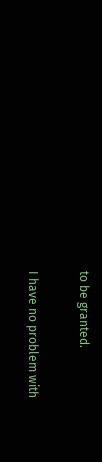to be granted.

I have no problem with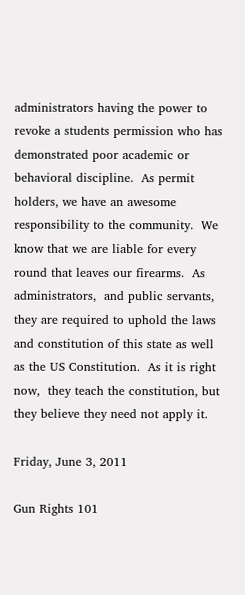administrators having the power to revoke a students permission who has demonstrated poor academic or behavioral discipline.  As permit holders, we have an awesome responsibility to the community.  We know that we are liable for every round that leaves our firearms.  As administrators,  and public servants, they are required to uphold the laws and constitution of this state as well as the US Constitution.  As it is right now,  they teach the constitution, but they believe they need not apply it.

Friday, June 3, 2011

Gun Rights 101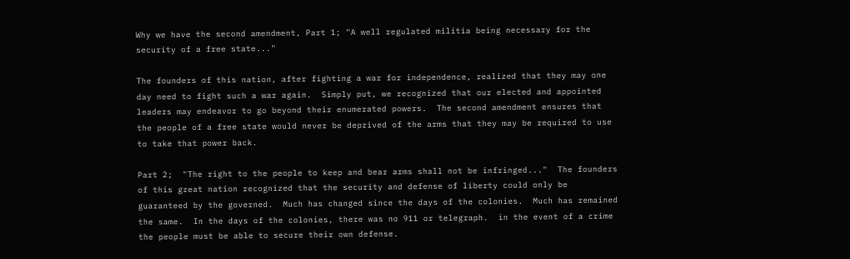Why we have the second amendment, Part 1; "A well regulated militia being necessary for the security of a free state..."

The founders of this nation, after fighting a war for independence, realized that they may one day need to fight such a war again.  Simply put, we recognized that our elected and appointed leaders may endeavor to go beyond their enumerated powers.  The second amendment ensures that the people of a free state would never be deprived of the arms that they may be required to use to take that power back.

Part 2;  "The right to the people to keep and bear arms shall not be infringed..."  The founders of this great nation recognized that the security and defense of liberty could only be guaranteed by the governed.  Much has changed since the days of the colonies.  Much has remained the same.  In the days of the colonies, there was no 911 or telegraph.  in the event of a crime the people must be able to secure their own defense.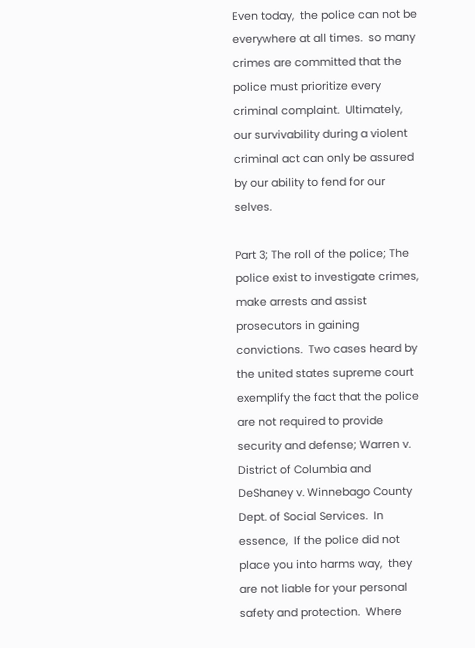Even today,  the police can not be everywhere at all times.  so many crimes are committed that the police must prioritize every criminal complaint.  Ultimately,  our survivability during a violent criminal act can only be assured by our ability to fend for our selves.

Part 3; The roll of the police; The police exist to investigate crimes, make arrests and assist prosecutors in gaining convictions.  Two cases heard by the united states supreme court exemplify the fact that the police are not required to provide security and defense; Warren v. District of Columbia and DeShaney v. Winnebago County Dept. of Social Services.  In essence,  If the police did not place you into harms way,  they are not liable for your personal safety and protection.  Where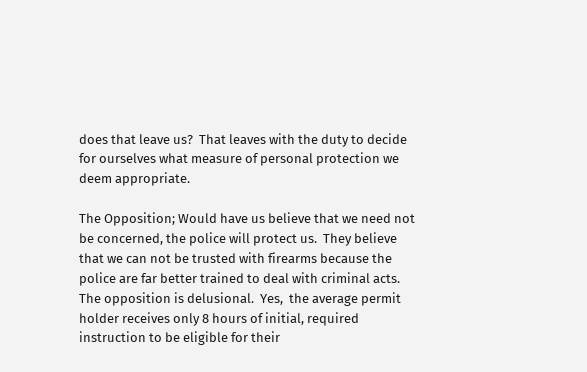does that leave us?  That leaves with the duty to decide for ourselves what measure of personal protection we deem appropriate.

The Opposition; Would have us believe that we need not be concerned, the police will protect us.  They believe that we can not be trusted with firearms because the police are far better trained to deal with criminal acts.  The opposition is delusional.  Yes,  the average permit holder receives only 8 hours of initial, required instruction to be eligible for their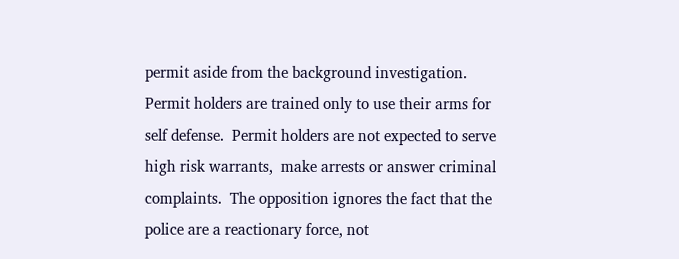permit aside from the background investigation.  Permit holders are trained only to use their arms for self defense.  Permit holders are not expected to serve high risk warrants,  make arrests or answer criminal complaints.  The opposition ignores the fact that the police are a reactionary force, not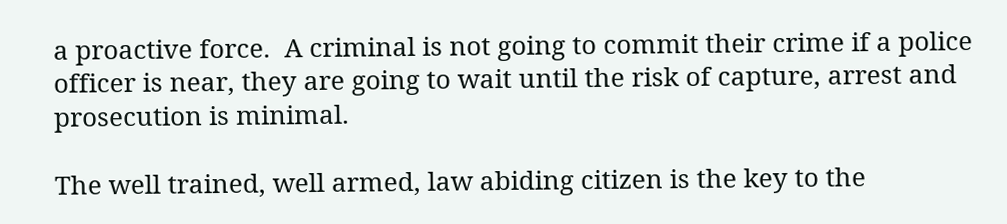a proactive force.  A criminal is not going to commit their crime if a police officer is near, they are going to wait until the risk of capture, arrest and prosecution is minimal.

The well trained, well armed, law abiding citizen is the key to the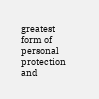greatest form of personal protection and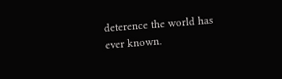deterence the world has ever known.